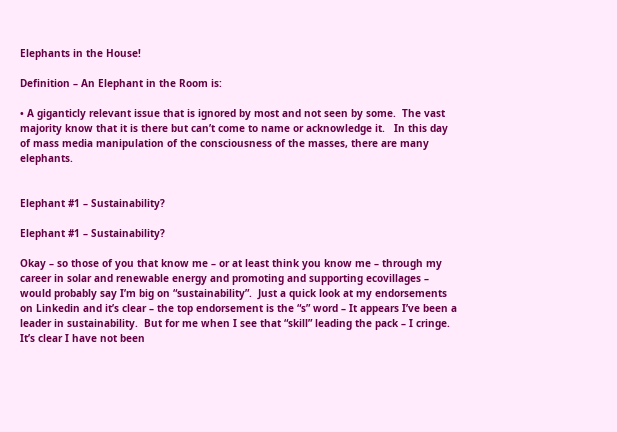Elephants in the House!

Definition – An Elephant in the Room is:

• A giganticly relevant issue that is ignored by most and not seen by some.  The vast majority know that it is there but can’t come to name or acknowledge it.   In this day of mass media manipulation of the consciousness of the masses, there are many elephants.


Elephant #1 – Sustainability?

Elephant #1 – Sustainability?

Okay – so those of you that know me – or at least think you know me – through my career in solar and renewable energy and promoting and supporting ecovillages – would probably say I’m big on “sustainability”.  Just a quick look at my endorsements on Linkedin and it’s clear – the top endorsement is the “s” word – It appears I’ve been a leader in sustainability.  But for me when I see that “skill” leading the pack – I cringe. It’s clear I have not been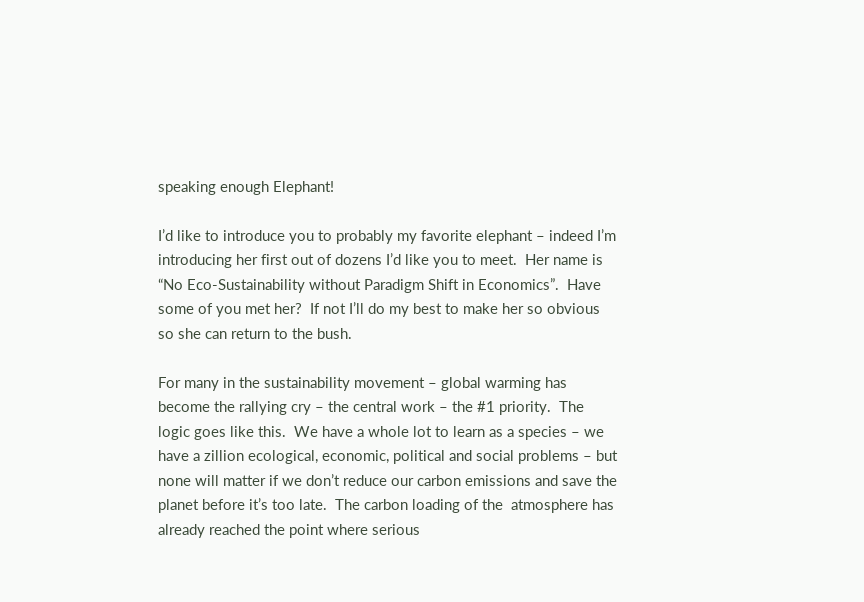speaking enough Elephant!

I’d like to introduce you to probably my favorite elephant – indeed I’m introducing her first out of dozens I’d like you to meet.  Her name is “No Eco-Sustainability without Paradigm Shift in Economics”.  Have some of you met her?  If not I’ll do my best to make her so obvious so she can return to the bush.

For many in the sustainability movement – global warming has become the rallying cry – the central work – the #1 priority.  The logic goes like this.  We have a whole lot to learn as a species – we have a zillion ecological, economic, political and social problems – but none will matter if we don’t reduce our carbon emissions and save the planet before it’s too late.  The carbon loading of the  atmosphere has already reached the point where serious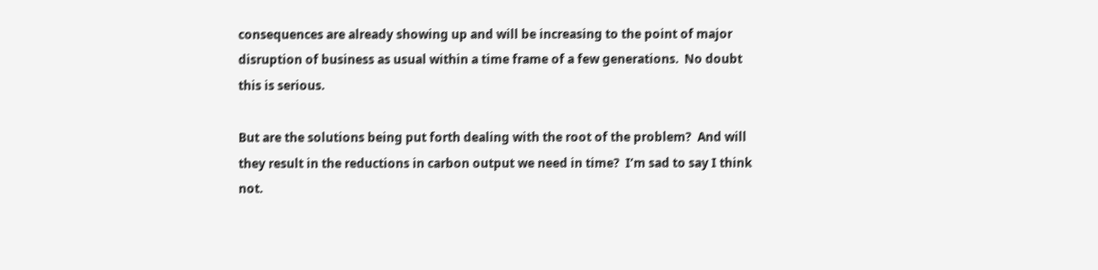consequences are already showing up and will be increasing to the point of major disruption of business as usual within a time frame of a few generations.  No doubt this is serious.

But are the solutions being put forth dealing with the root of the problem?  And will they result in the reductions in carbon output we need in time?  I’m sad to say I think not.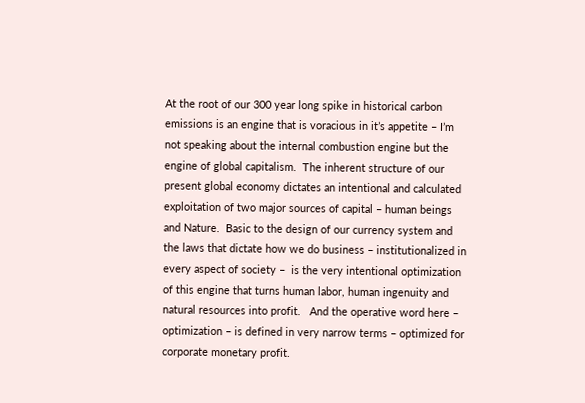At the root of our 300 year long spike in historical carbon emissions is an engine that is voracious in it’s appetite – I’m not speaking about the internal combustion engine but the engine of global capitalism.  The inherent structure of our present global economy dictates an intentional and calculated exploitation of two major sources of capital – human beings and Nature.  Basic to the design of our currency system and the laws that dictate how we do business – institutionalized in every aspect of society –  is the very intentional optimization of this engine that turns human labor, human ingenuity and natural resources into profit.   And the operative word here – optimization – is defined in very narrow terms – optimized for corporate monetary profit.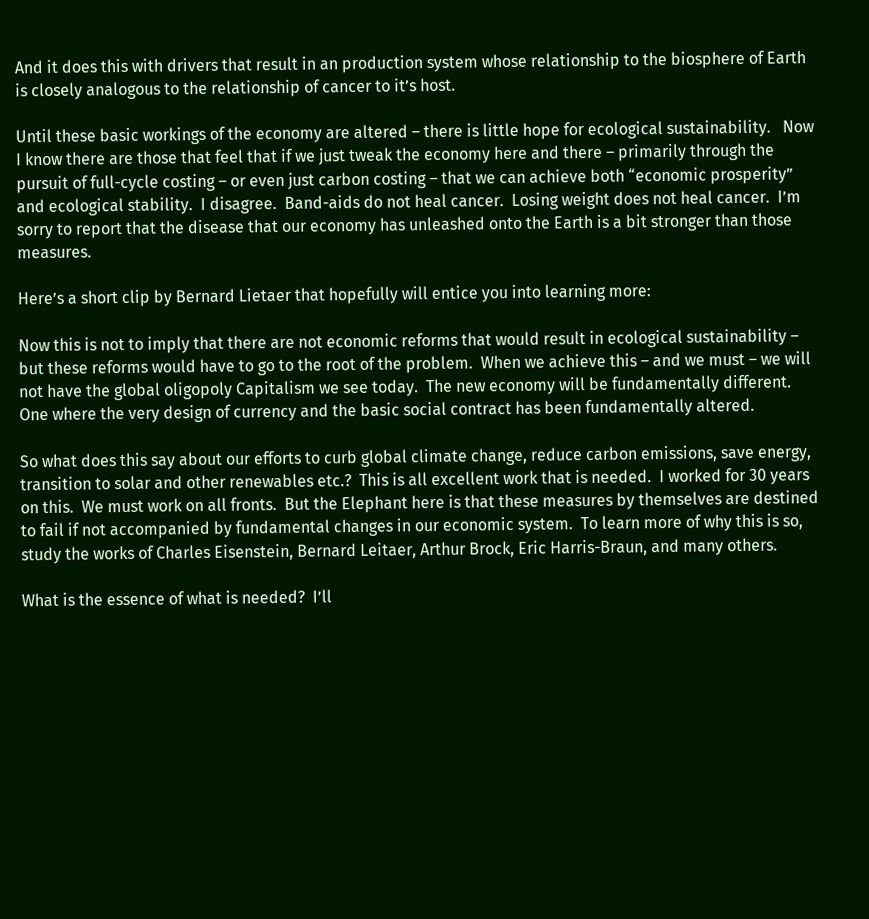And it does this with drivers that result in an production system whose relationship to the biosphere of Earth is closely analogous to the relationship of cancer to it’s host.

Until these basic workings of the economy are altered – there is little hope for ecological sustainability.   Now I know there are those that feel that if we just tweak the economy here and there – primarily through the pursuit of full-cycle costing – or even just carbon costing – that we can achieve both “economic prosperity” and ecological stability.  I disagree.  Band-aids do not heal cancer.  Losing weight does not heal cancer.  I’m sorry to report that the disease that our economy has unleashed onto the Earth is a bit stronger than those measures.

Here’s a short clip by Bernard Lietaer that hopefully will entice you into learning more:

Now this is not to imply that there are not economic reforms that would result in ecological sustainability – but these reforms would have to go to the root of the problem.  When we achieve this – and we must – we will not have the global oligopoly Capitalism we see today.  The new economy will be fundamentally different.  One where the very design of currency and the basic social contract has been fundamentally altered.

So what does this say about our efforts to curb global climate change, reduce carbon emissions, save energy, transition to solar and other renewables etc.?  This is all excellent work that is needed.  I worked for 30 years on this.  We must work on all fronts.  But the Elephant here is that these measures by themselves are destined to fail if not accompanied by fundamental changes in our economic system.  To learn more of why this is so, study the works of Charles Eisenstein, Bernard Leitaer, Arthur Brock, Eric Harris-Braun, and many others.

What is the essence of what is needed?  I’ll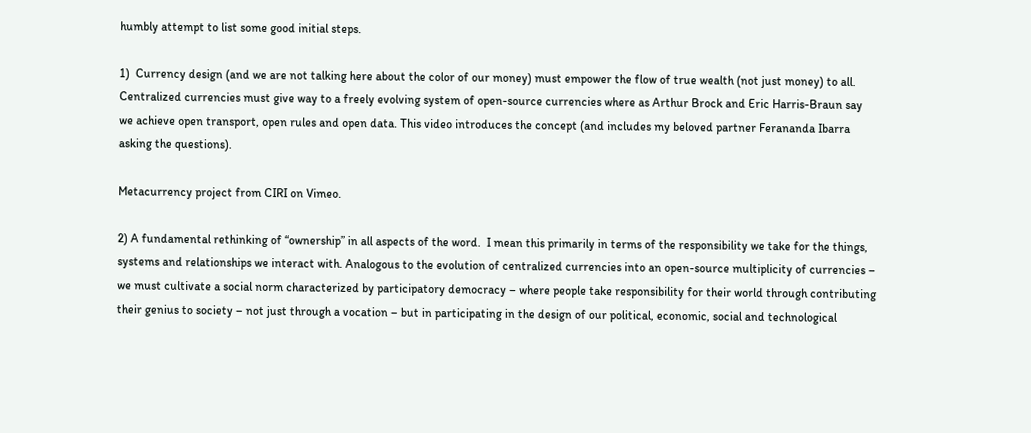humbly attempt to list some good initial steps.

1)  Currency design (and we are not talking here about the color of our money) must empower the flow of true wealth (not just money) to all.  Centralized currencies must give way to a freely evolving system of open-source currencies where as Arthur Brock and Eric Harris-Braun say we achieve open transport, open rules and open data. This video introduces the concept (and includes my beloved partner Ferananda Ibarra asking the questions).

Metacurrency project from CIRI on Vimeo.

2) A fundamental rethinking of “ownership” in all aspects of the word.  I mean this primarily in terms of the responsibility we take for the things, systems and relationships we interact with. Analogous to the evolution of centralized currencies into an open-source multiplicity of currencies – we must cultivate a social norm characterized by participatory democracy – where people take responsibility for their world through contributing their genius to society – not just through a vocation – but in participating in the design of our political, economic, social and technological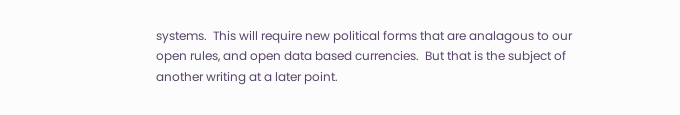systems.  This will require new political forms that are analagous to our open rules, and open data based currencies.  But that is the subject of another writing at a later point.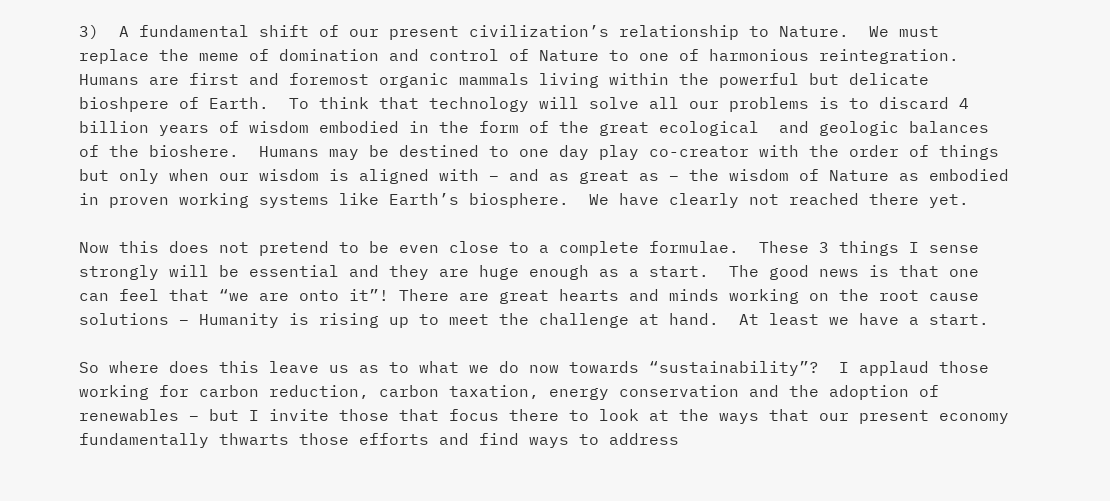3)  A fundamental shift of our present civilization’s relationship to Nature.  We must replace the meme of domination and control of Nature to one of harmonious reintegration.  Humans are first and foremost organic mammals living within the powerful but delicate bioshpere of Earth.  To think that technology will solve all our problems is to discard 4 billion years of wisdom embodied in the form of the great ecological  and geologic balances of the bioshere.  Humans may be destined to one day play co-creator with the order of things but only when our wisdom is aligned with – and as great as – the wisdom of Nature as embodied in proven working systems like Earth’s biosphere.  We have clearly not reached there yet.

Now this does not pretend to be even close to a complete formulae.  These 3 things I sense strongly will be essential and they are huge enough as a start.  The good news is that one can feel that “we are onto it”! There are great hearts and minds working on the root cause solutions – Humanity is rising up to meet the challenge at hand.  At least we have a start.

So where does this leave us as to what we do now towards “sustainability”?  I applaud those working for carbon reduction, carbon taxation, energy conservation and the adoption of renewables – but I invite those that focus there to look at the ways that our present economy fundamentally thwarts those efforts and find ways to address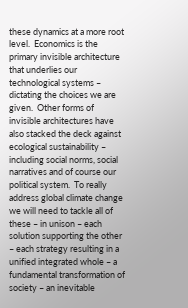these dynamics at a more root level.  Economics is the primary invisible architecture that underlies our technological systems – dictating the choices we are given.  Other forms of invisible architectures have also stacked the deck against ecological sustainability – including social norms, social narratives and of course our political system.  To really address global climate change we will need to tackle all of these – in unison – each solution supporting the other – each strategy resulting in a unified integrated whole – a fundamental transformation of society – an inevitable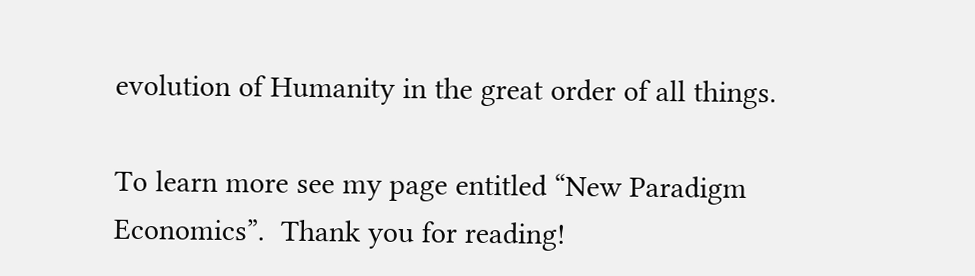evolution of Humanity in the great order of all things.

To learn more see my page entitled “New Paradigm Economics”.  Thank you for reading!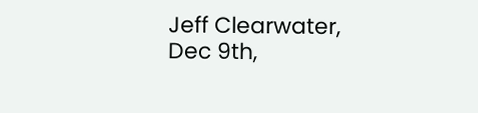Jeff Clearwater, Dec 9th,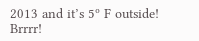2013 and it’s 5º F outside!  Brrrr!